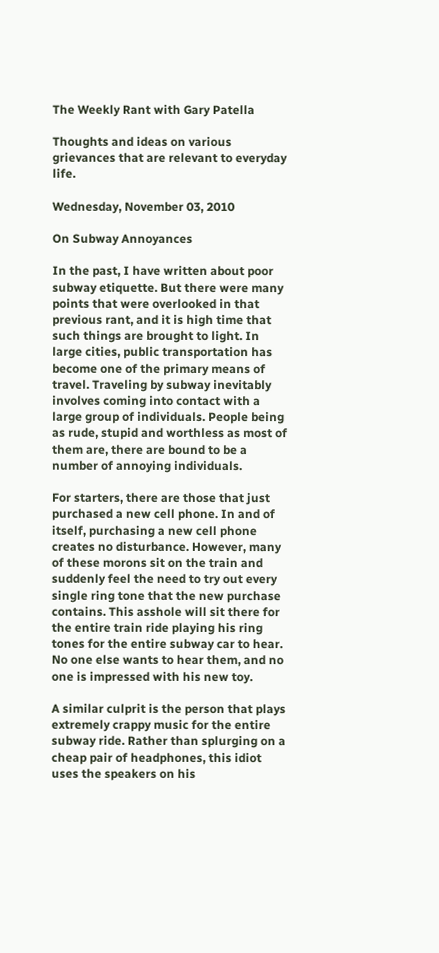The Weekly Rant with Gary Patella

Thoughts and ideas on various grievances that are relevant to everyday life.

Wednesday, November 03, 2010

On Subway Annoyances

In the past, I have written about poor subway etiquette. But there were many points that were overlooked in that previous rant, and it is high time that such things are brought to light. In large cities, public transportation has become one of the primary means of travel. Traveling by subway inevitably involves coming into contact with a large group of individuals. People being as rude, stupid and worthless as most of them are, there are bound to be a number of annoying individuals.

For starters, there are those that just purchased a new cell phone. In and of itself, purchasing a new cell phone creates no disturbance. However, many of these morons sit on the train and suddenly feel the need to try out every single ring tone that the new purchase contains. This asshole will sit there for the entire train ride playing his ring tones for the entire subway car to hear. No one else wants to hear them, and no one is impressed with his new toy.

A similar culprit is the person that plays extremely crappy music for the entire subway ride. Rather than splurging on a cheap pair of headphones, this idiot uses the speakers on his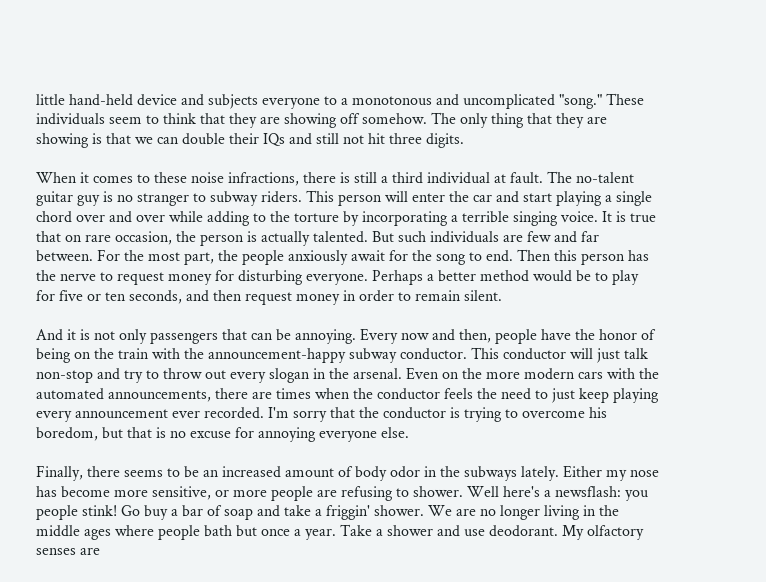little hand-held device and subjects everyone to a monotonous and uncomplicated "song." These individuals seem to think that they are showing off somehow. The only thing that they are showing is that we can double their IQs and still not hit three digits.

When it comes to these noise infractions, there is still a third individual at fault. The no-talent guitar guy is no stranger to subway riders. This person will enter the car and start playing a single chord over and over while adding to the torture by incorporating a terrible singing voice. It is true that on rare occasion, the person is actually talented. But such individuals are few and far between. For the most part, the people anxiously await for the song to end. Then this person has the nerve to request money for disturbing everyone. Perhaps a better method would be to play for five or ten seconds, and then request money in order to remain silent.

And it is not only passengers that can be annoying. Every now and then, people have the honor of being on the train with the announcement-happy subway conductor. This conductor will just talk non-stop and try to throw out every slogan in the arsenal. Even on the more modern cars with the automated announcements, there are times when the conductor feels the need to just keep playing every announcement ever recorded. I'm sorry that the conductor is trying to overcome his boredom, but that is no excuse for annoying everyone else.

Finally, there seems to be an increased amount of body odor in the subways lately. Either my nose has become more sensitive, or more people are refusing to shower. Well here's a newsflash: you people stink! Go buy a bar of soap and take a friggin' shower. We are no longer living in the middle ages where people bath but once a year. Take a shower and use deodorant. My olfactory senses are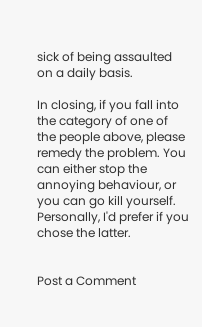sick of being assaulted on a daily basis.

In closing, if you fall into the category of one of the people above, please remedy the problem. You can either stop the annoying behaviour, or you can go kill yourself. Personally, I'd prefer if you chose the latter.


Post a Comment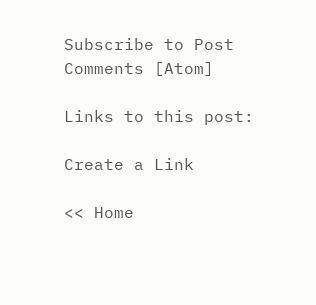Subscribe to Post Comments [Atom]

Links to this post:

Create a Link

<< Home